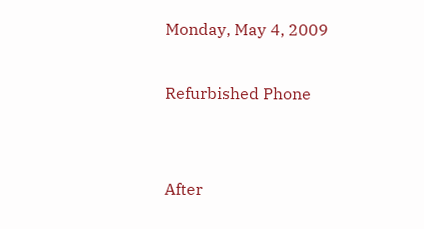Monday, May 4, 2009

Refurbished Phone


After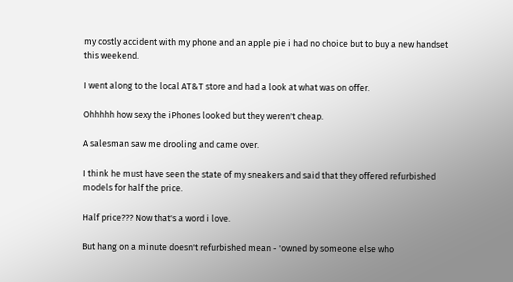my costly accident with my phone and an apple pie i had no choice but to buy a new handset this weekend.

I went along to the local AT&T store and had a look at what was on offer.

Ohhhhh how sexy the iPhones looked but they weren't cheap.

A salesman saw me drooling and came over.

I think he must have seen the state of my sneakers and said that they offered refurbished models for half the price.

Half price??? Now that's a word i love.

But hang on a minute doesn't refurbished mean - 'owned by someone else who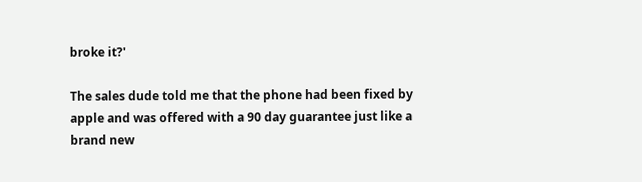broke it?'

The sales dude told me that the phone had been fixed by apple and was offered with a 90 day guarantee just like a brand new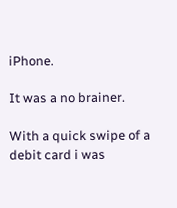iPhone.

It was a no brainer.

With a quick swipe of a debit card i was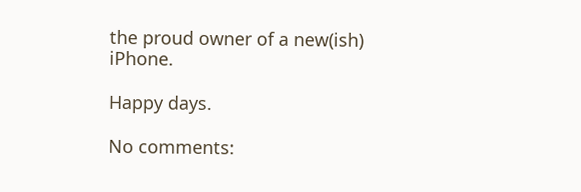the proud owner of a new(ish) iPhone.

Happy days.

No comments: